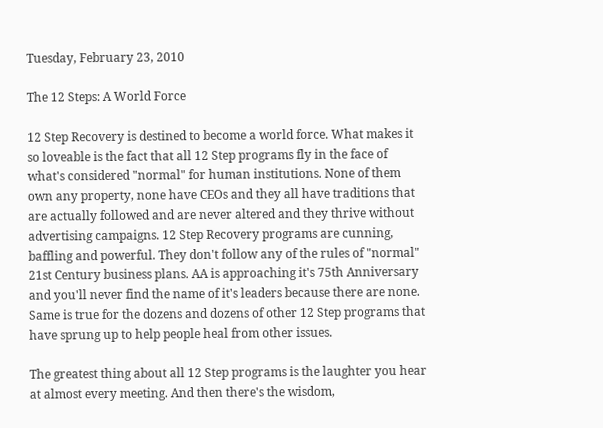Tuesday, February 23, 2010

The 12 Steps: A World Force

12 Step Recovery is destined to become a world force. What makes it so loveable is the fact that all 12 Step programs fly in the face of what's considered "normal" for human institutions. None of them own any property, none have CEOs and they all have traditions that are actually followed and are never altered and they thrive without advertising campaigns. 12 Step Recovery programs are cunning, baffling and powerful. They don't follow any of the rules of "normal" 21st Century business plans. AA is approaching it's 75th Anniversary and you'll never find the name of it's leaders because there are none. Same is true for the dozens and dozens of other 12 Step programs that have sprung up to help people heal from other issues.

The greatest thing about all 12 Step programs is the laughter you hear at almost every meeting. And then there's the wisdom,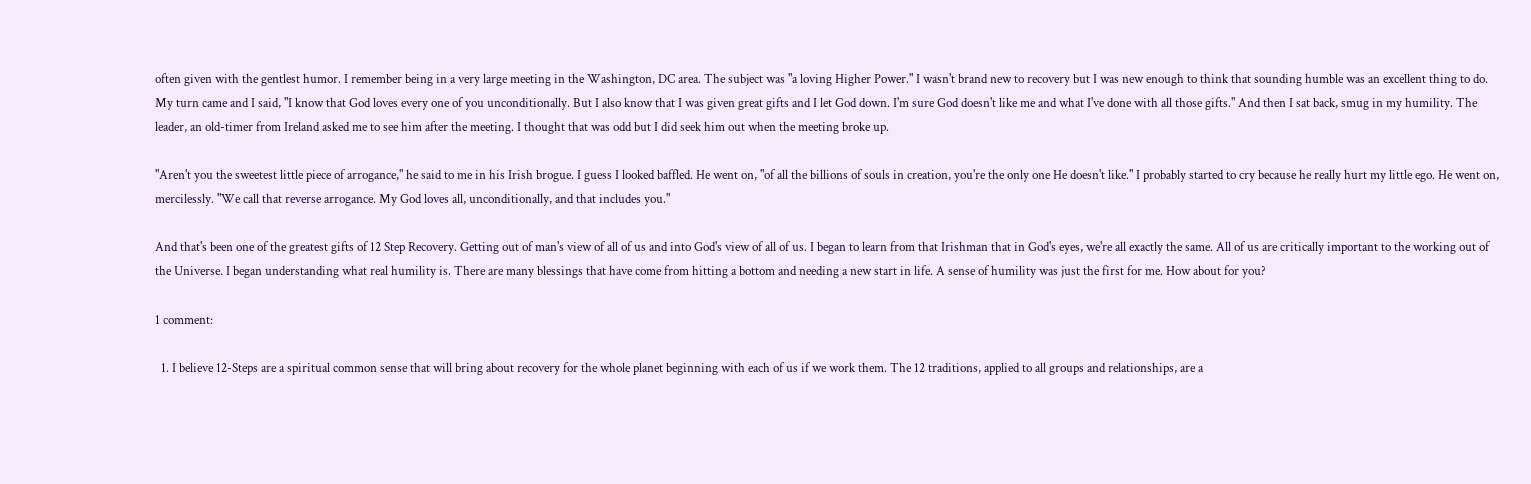often given with the gentlest humor. I remember being in a very large meeting in the Washington, DC area. The subject was "a loving Higher Power." I wasn't brand new to recovery but I was new enough to think that sounding humble was an excellent thing to do. My turn came and I said, "I know that God loves every one of you unconditionally. But I also know that I was given great gifts and I let God down. I'm sure God doesn't like me and what I've done with all those gifts." And then I sat back, smug in my humility. The leader, an old-timer from Ireland asked me to see him after the meeting. I thought that was odd but I did seek him out when the meeting broke up.

"Aren't you the sweetest little piece of arrogance," he said to me in his Irish brogue. I guess I looked baffled. He went on, "of all the billions of souls in creation, you're the only one He doesn't like." I probably started to cry because he really hurt my little ego. He went on, mercilessly. "We call that reverse arrogance. My God loves all, unconditionally, and that includes you."

And that's been one of the greatest gifts of 12 Step Recovery. Getting out of man's view of all of us and into God's view of all of us. I began to learn from that Irishman that in God's eyes, we're all exactly the same. All of us are critically important to the working out of the Universe. I began understanding what real humility is. There are many blessings that have come from hitting a bottom and needing a new start in life. A sense of humility was just the first for me. How about for you?

1 comment:

  1. I believe 12-Steps are a spiritual common sense that will bring about recovery for the whole planet beginning with each of us if we work them. The 12 traditions, applied to all groups and relationships, are a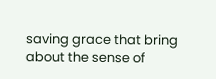saving grace that bring about the sense of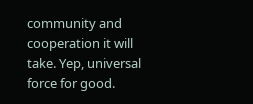community and cooperation it will take. Yep, universal force for good.